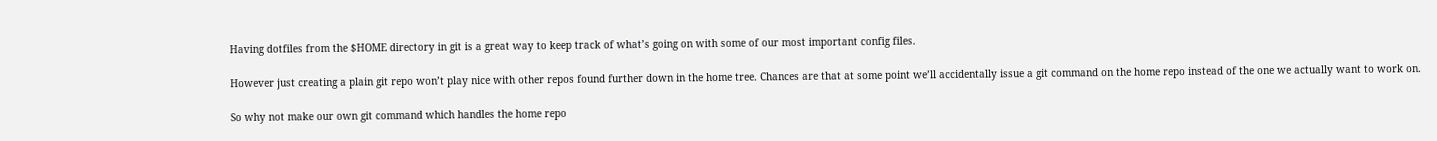Having dotfiles from the $HOME directory in git is a great way to keep track of what’s going on with some of our most important config files.

However just creating a plain git repo won’t play nice with other repos found further down in the home tree. Chances are that at some point we’ll accidentally issue a git command on the home repo instead of the one we actually want to work on.

So why not make our own git command which handles the home repo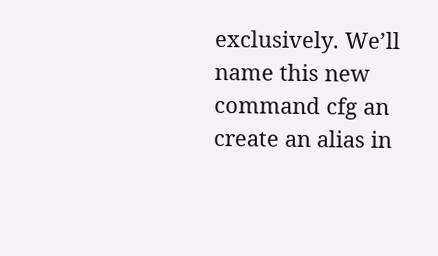exclusively. We’ll name this new command cfg an create an alias in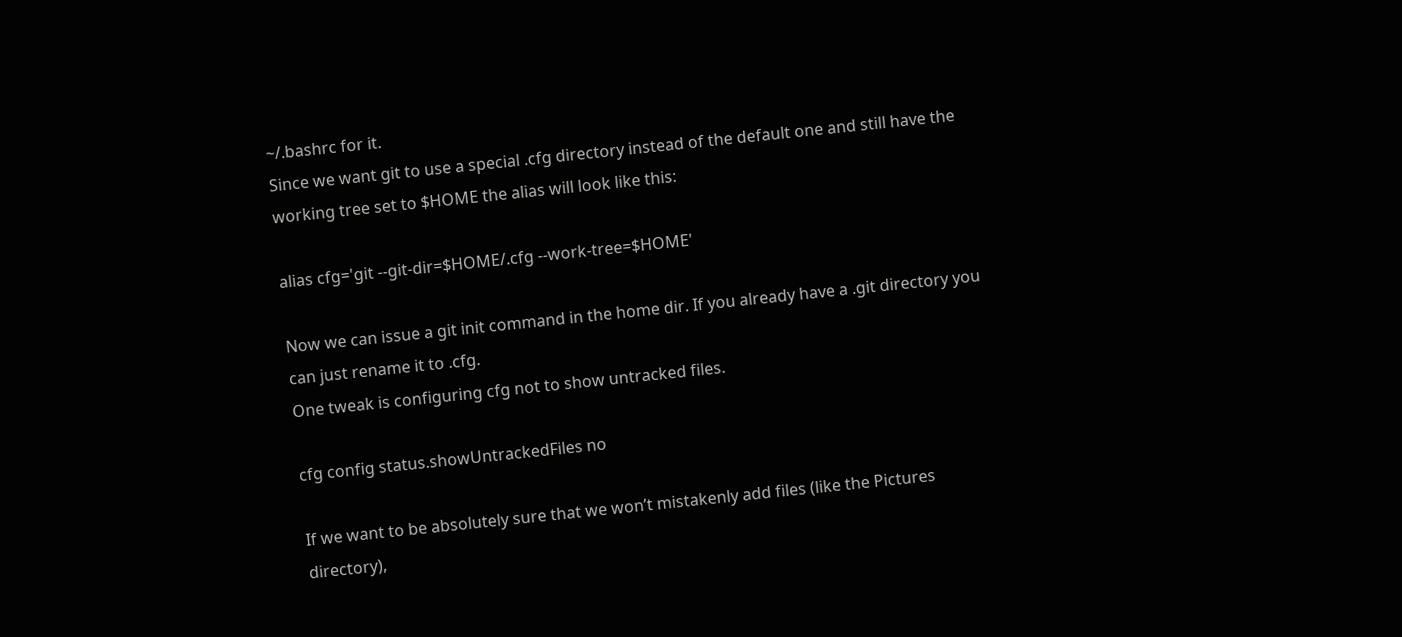~/.bashrc for it.
Since we want git to use a special .cfg directory instead of the default one and still have the working tree set to $HOME the alias will look like this:

alias cfg='git --git-dir=$HOME/.cfg --work-tree=$HOME'

Now we can issue a git init command in the home dir. If you already have a .git directory you can just rename it to .cfg.
One tweak is configuring cfg not to show untracked files.

cfg config status.showUntrackedFiles no

If we want to be absolutely sure that we won’t mistakenly add files (like the Pictures directory),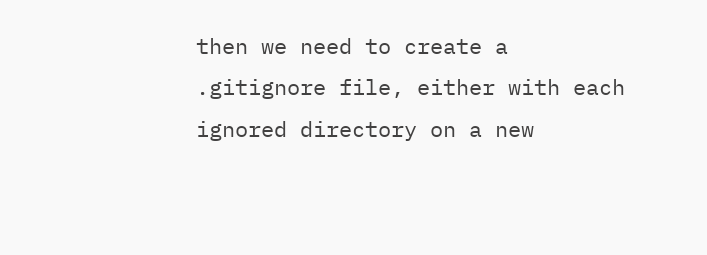then we need to create a .gitignore file, either with each ignored directory on a new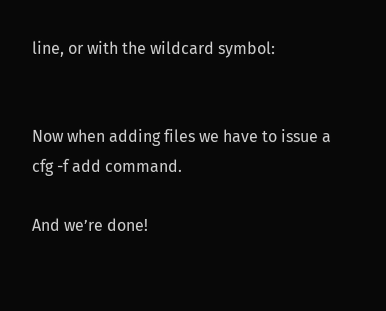line, or with the wildcard symbol:


Now when adding files we have to issue a cfg -f add command.

And we’re done!